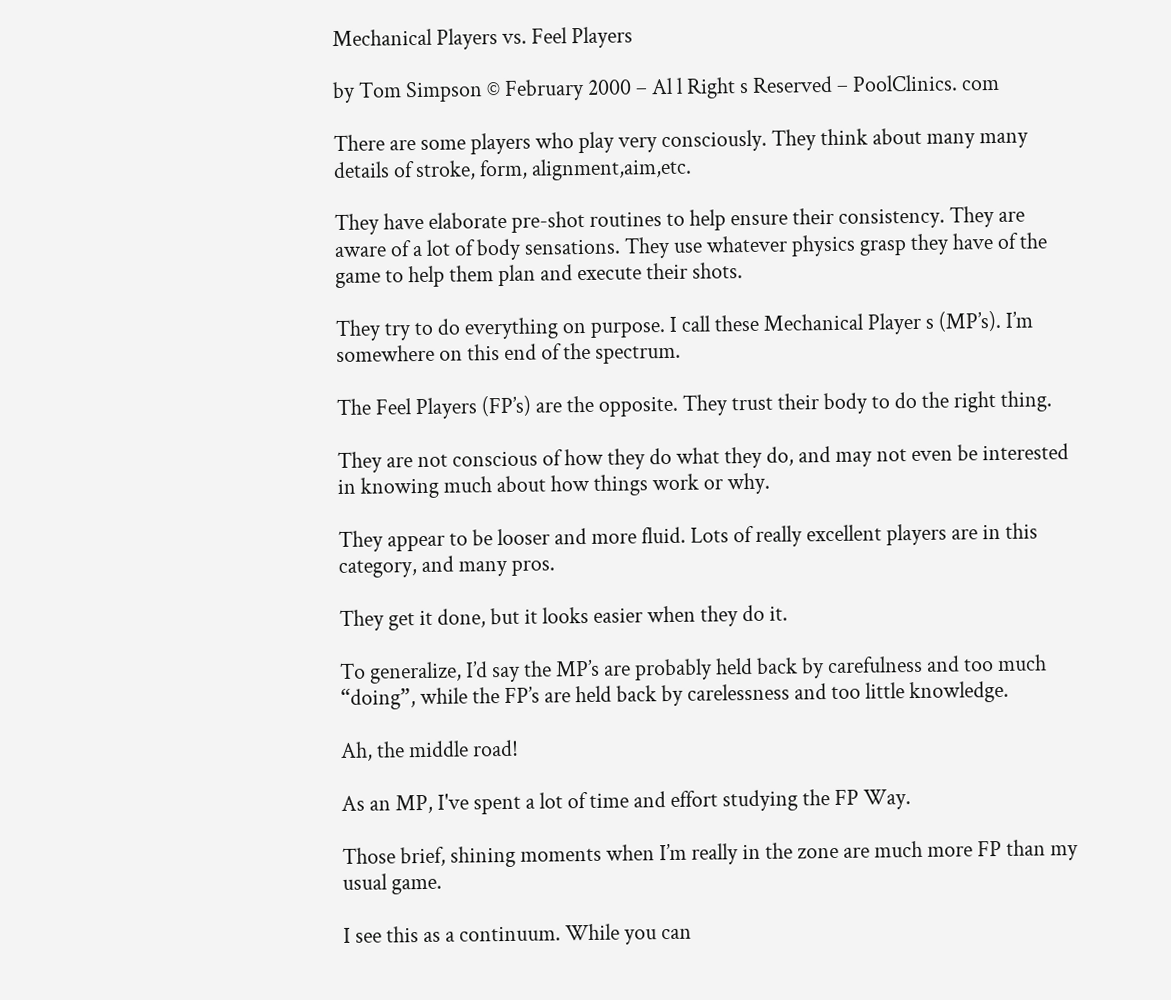Mechanical Players vs. Feel Players

by Tom Simpson © February 2000 – Al l Right s Reserved – PoolClinics. com

There are some players who play very consciously. They think about many many details of stroke, form, alignment,aim,etc.

They have elaborate pre-shot routines to help ensure their consistency. They are aware of a lot of body sensations. They use whatever physics grasp they have of the game to help them plan and execute their shots.

They try to do everything on purpose. I call these Mechanical Player s (MP’s). I’m somewhere on this end of the spectrum.

The Feel Players (FP’s) are the opposite. They trust their body to do the right thing.

They are not conscious of how they do what they do, and may not even be interested in knowing much about how things work or why.

They appear to be looser and more fluid. Lots of really excellent players are in this category, and many pros.

They get it done, but it looks easier when they do it.

To generalize, I’d say the MP’s are probably held back by carefulness and too much “doing”, while the FP’s are held back by carelessness and too little knowledge.

Ah, the middle road!

As an MP, I've spent a lot of time and effort studying the FP Way.

Those brief, shining moments when I’m really in the zone are much more FP than my usual game.

I see this as a continuum. While you can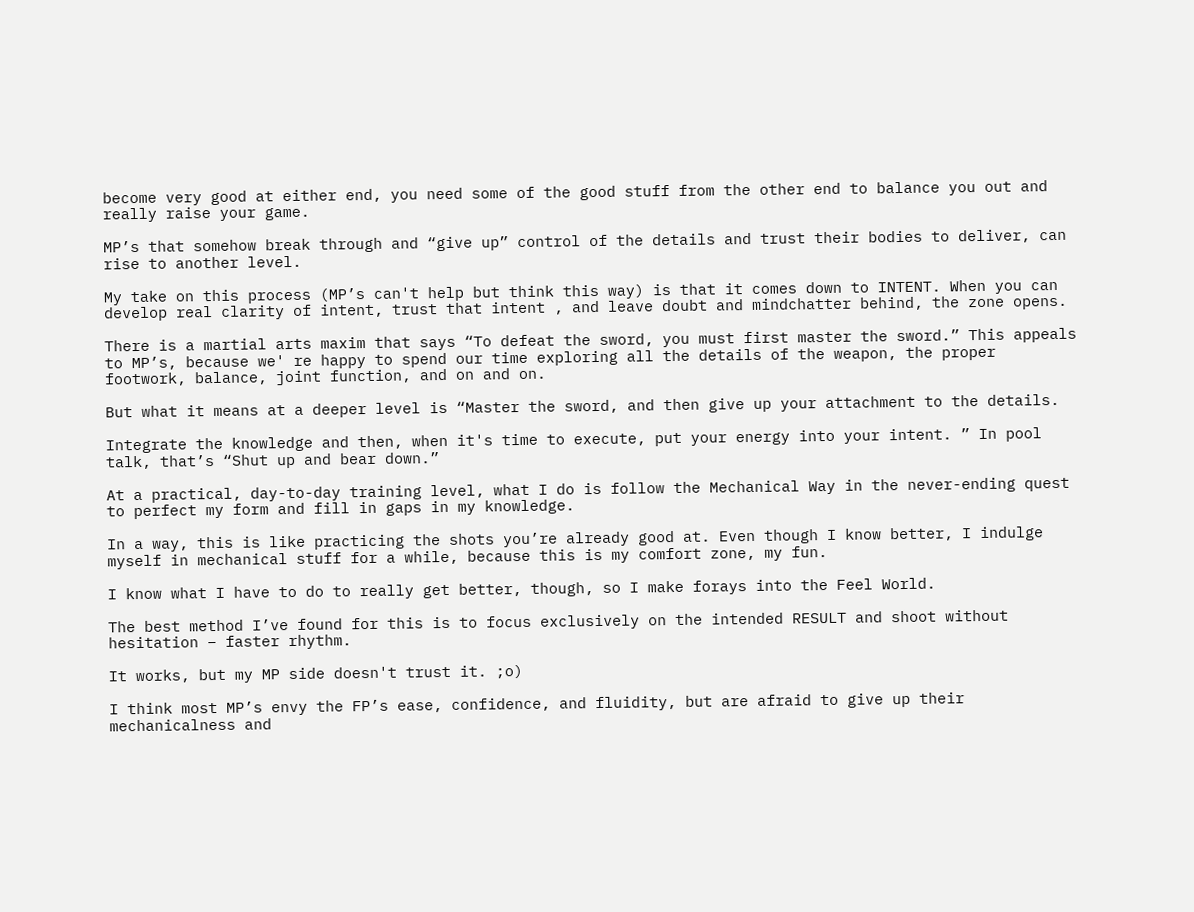become very good at either end, you need some of the good stuff from the other end to balance you out and really raise your game.

MP’s that somehow break through and “give up” control of the details and trust their bodies to deliver, can rise to another level.

My take on this process (MP’s can't help but think this way) is that it comes down to INTENT. When you can develop real clarity of intent, trust that intent , and leave doubt and mindchatter behind, the zone opens.

There is a martial arts maxim that says “To defeat the sword, you must first master the sword.” This appeals to MP’s, because we' re happy to spend our time exploring all the details of the weapon, the proper footwork, balance, joint function, and on and on.

But what it means at a deeper level is “Master the sword, and then give up your attachment to the details.

Integrate the knowledge and then, when it's time to execute, put your energy into your intent. ” In pool talk, that’s “Shut up and bear down.”

At a practical, day-to-day training level, what I do is follow the Mechanical Way in the never-ending quest to perfect my form and fill in gaps in my knowledge.

In a way, this is like practicing the shots you’re already good at. Even though I know better, I indulge myself in mechanical stuff for a while, because this is my comfort zone, my fun.

I know what I have to do to really get better, though, so I make forays into the Feel World.

The best method I’ve found for this is to focus exclusively on the intended RESULT and shoot without hesitation – faster rhythm.

It works, but my MP side doesn't trust it. ;o)

I think most MP’s envy the FP’s ease, confidence, and fluidity, but are afraid to give up their mechanicalness and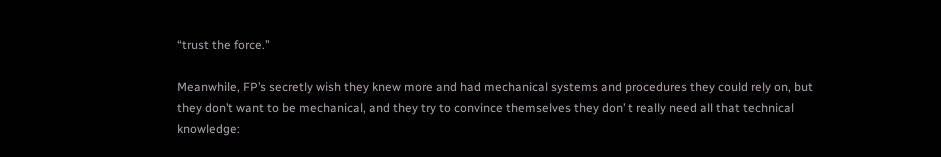“trust the force.”

Meanwhile, FP’s secretly wish they knew more and had mechanical systems and procedures they could rely on, but they don’t want to be mechanical, and they try to convince themselves they don’ t really need all that technical knowledge: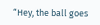“Hey, the ball goes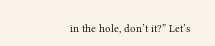in the hole, don’t it?” Let’s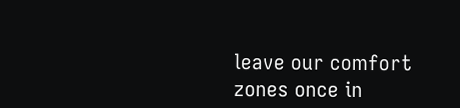leave our comfort zones once in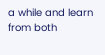a while and learn from both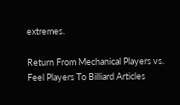extremes.

Return From Mechanical Players vs. Feel Players To Billiard Articles